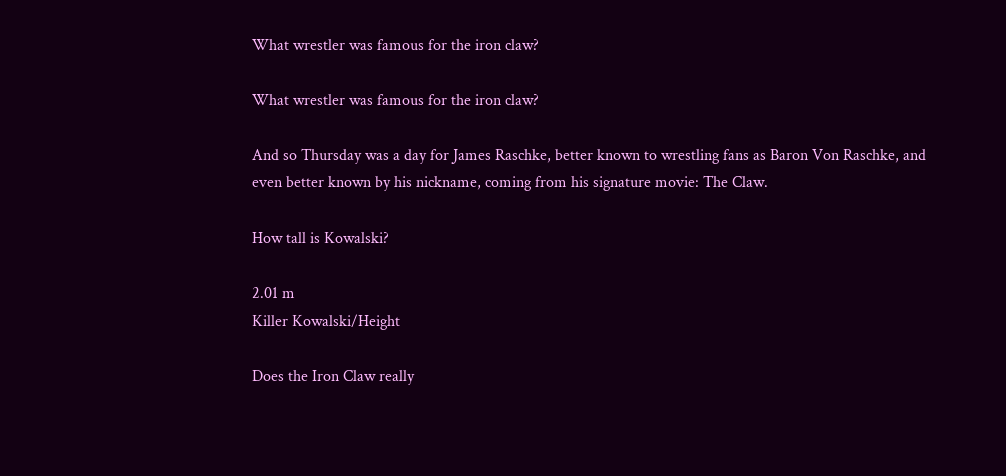What wrestler was famous for the iron claw?

What wrestler was famous for the iron claw?

And so Thursday was a day for James Raschke, better known to wrestling fans as Baron Von Raschke, and even better known by his nickname, coming from his signature movie: The Claw.

How tall is Kowalski?

2.01 m
Killer Kowalski/Height

Does the Iron Claw really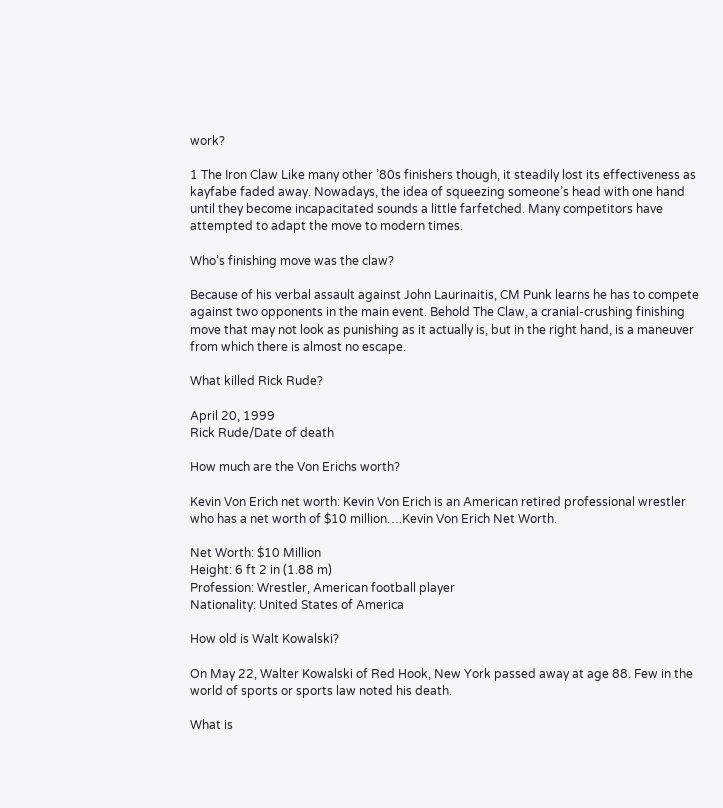work?

1 The Iron Claw Like many other ’80s finishers though, it steadily lost its effectiveness as kayfabe faded away. Nowadays, the idea of squeezing someone’s head with one hand until they become incapacitated sounds a little farfetched. Many competitors have attempted to adapt the move to modern times.

Who’s finishing move was the claw?

Because of his verbal assault against John Laurinaitis, CM Punk learns he has to compete against two opponents in the main event. Behold The Claw, a cranial-crushing finishing move that may not look as punishing as it actually is, but in the right hand, is a maneuver from which there is almost no escape.

What killed Rick Rude?

April 20, 1999
Rick Rude/Date of death

How much are the Von Erichs worth?

Kevin Von Erich net worth: Kevin Von Erich is an American retired professional wrestler who has a net worth of $10 million….Kevin Von Erich Net Worth.

Net Worth: $10 Million
Height: 6 ft 2 in (1.88 m)
Profession: Wrestler, American football player
Nationality: United States of America

How old is Walt Kowalski?

On May 22, Walter Kowalski of Red Hook, New York passed away at age 88. Few in the world of sports or sports law noted his death.

What is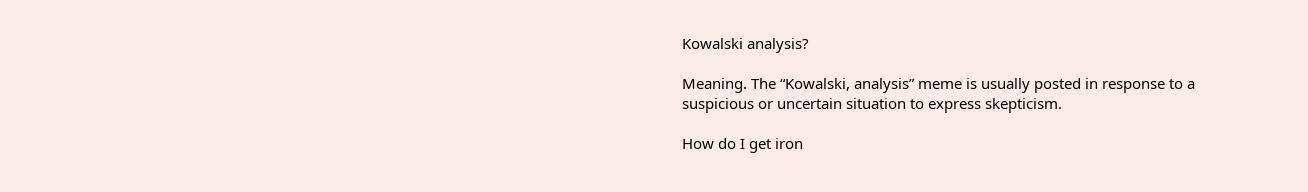Kowalski analysis?

Meaning. The “Kowalski, analysis” meme is usually posted in response to a suspicious or uncertain situation to express skepticism.

How do I get iron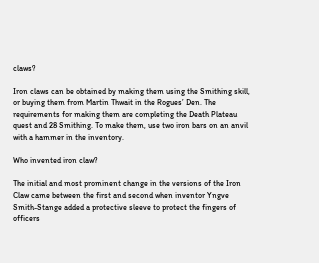claws?

Iron claws can be obtained by making them using the Smithing skill, or buying them from Martin Thwait in the Rogues’ Den. The requirements for making them are completing the Death Plateau quest and 28 Smithing. To make them, use two iron bars on an anvil with a hammer in the inventory.

Who invented iron claw?

The initial and most prominent change in the versions of the Iron Claw came between the first and second when inventor Yngve Smith-Stange added a protective sleeve to protect the fingers of officers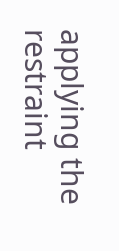applying the restraint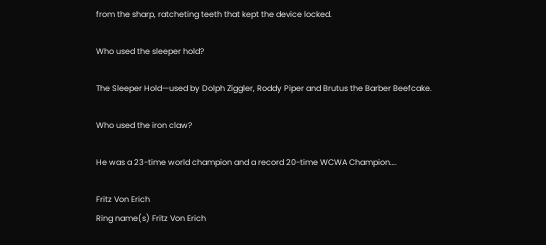from the sharp, ratcheting teeth that kept the device locked.

Who used the sleeper hold?

The Sleeper Hold—used by Dolph Ziggler, Roddy Piper and Brutus the Barber Beefcake.

Who used the iron claw?

He was a 23-time world champion and a record 20-time WCWA Champion….

Fritz Von Erich
Ring name(s) Fritz Von Erich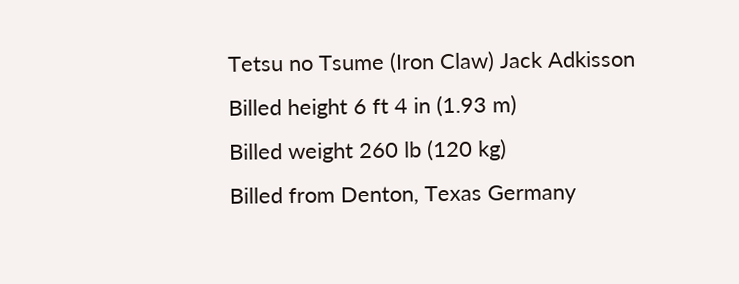Tetsu no Tsume (Iron Claw) Jack Adkisson
Billed height 6 ft 4 in (1.93 m)
Billed weight 260 lb (120 kg)
Billed from Denton, Texas Germany